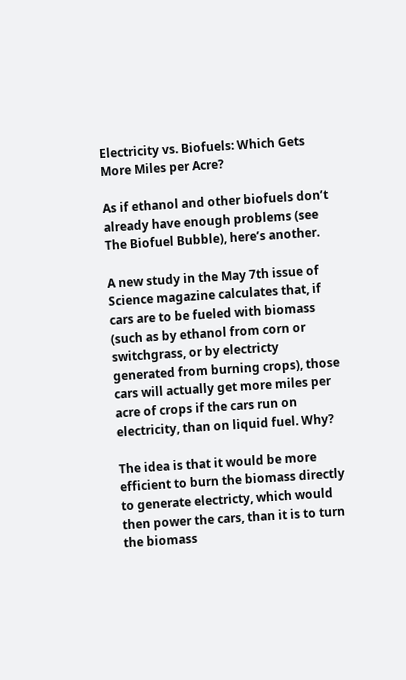Electricity vs. Biofuels: Which Gets More Miles per Acre?

As if ethanol and other biofuels don’t already have enough problems (see The Biofuel Bubble), here’s another.

A new study in the May 7th issue of Science magazine calculates that, if cars are to be fueled with biomass (such as by ethanol from corn or switchgrass, or by electricty generated from burning crops), those cars will actually get more miles per acre of crops if the cars run on electricity, than on liquid fuel. Why?

The idea is that it would be more efficient to burn the biomass directly to generate electricty, which would then power the cars, than it is to turn the biomass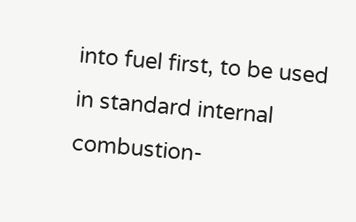into fuel first, to be used in standard internal combustion-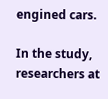engined cars.

In the study, researchers at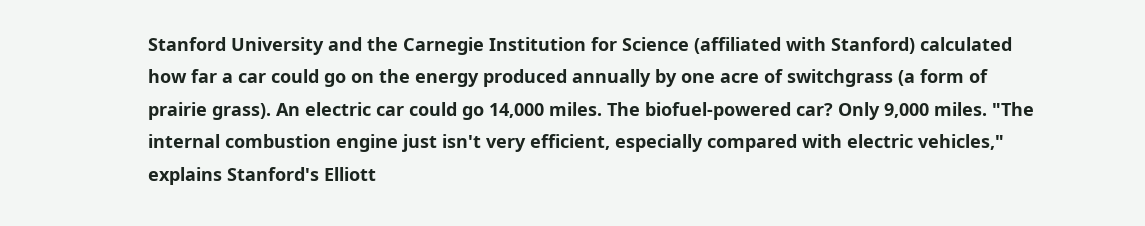Stanford University and the Carnegie Institution for Science (affiliated with Stanford) calculated how far a car could go on the energy produced annually by one acre of switchgrass (a form of prairie grass). An electric car could go 14,000 miles. The biofuel-powered car? Only 9,000 miles. "The internal combustion engine just isn't very efficient, especially compared with electric vehicles," explains Stanford's Elliott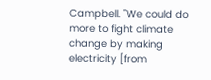Campbell. "We could do more to fight climate change by making electricity [from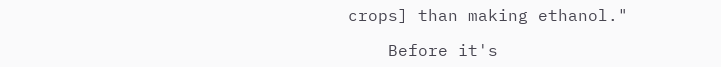crops] than making ethanol."

    Before it's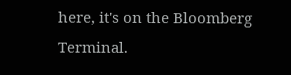here, it's on the Bloomberg Terminal.